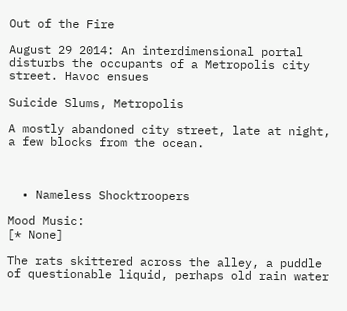Out of the Fire

August 29 2014: An interdimensional portal disturbs the occupants of a Metropolis city street. Havoc ensues

Suicide Slums, Metropolis

A mostly abandoned city street, late at night, a few blocks from the ocean.



  • Nameless Shocktroopers

Mood Music:
[* None]

The rats skittered across the alley, a puddle of questionable liquid, perhaps old rain water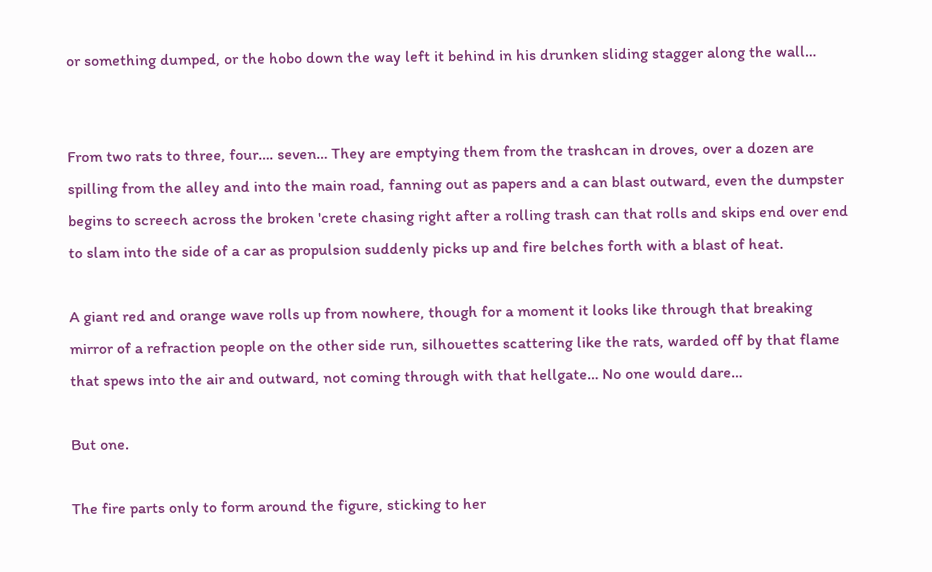or something dumped, or the hobo down the way left it behind in his drunken sliding stagger along the wall…


From two rats to three, four…. seven… They are emptying them from the trashcan in droves, over a dozen are spilling from the alley and into the main road, fanning out as papers and a can blast outward, even the dumpster begins to screech across the broken 'crete chasing right after a rolling trash can that rolls and skips end over end to slam into the side of a car as propulsion suddenly picks up and fire belches forth with a blast of heat.

A giant red and orange wave rolls up from nowhere, though for a moment it looks like through that breaking mirror of a refraction people on the other side run, silhouettes scattering like the rats, warded off by that flame that spews into the air and outward, not coming through with that hellgate… No one would dare…

But one.

The fire parts only to form around the figure, sticking to her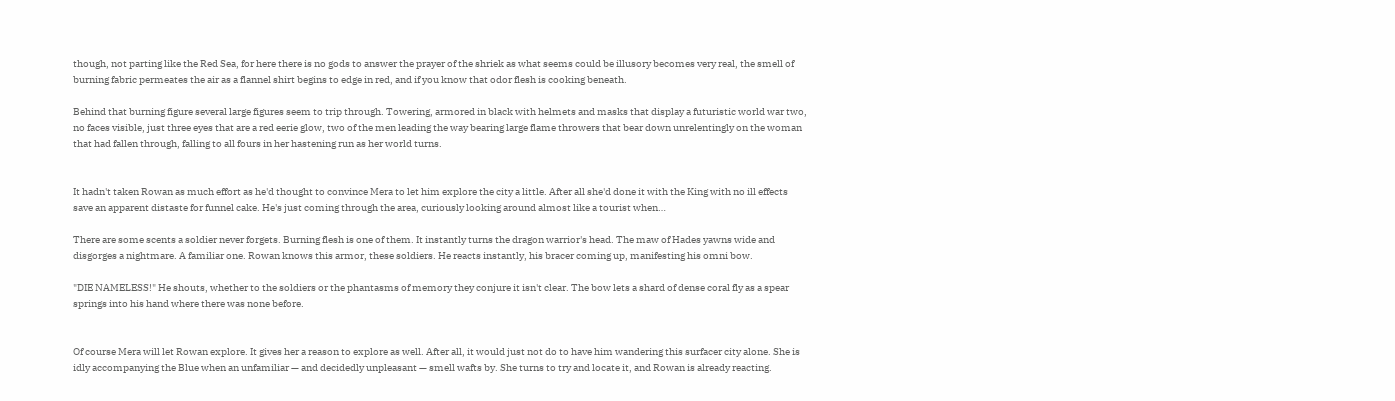though, not parting like the Red Sea, for here there is no gods to answer the prayer of the shriek as what seems could be illusory becomes very real, the smell of burning fabric permeates the air as a flannel shirt begins to edge in red, and if you know that odor flesh is cooking beneath.

Behind that burning figure several large figures seem to trip through. Towering, armored in black with helmets and masks that display a futuristic world war two, no faces visible, just three eyes that are a red eerie glow, two of the men leading the way bearing large flame throwers that bear down unrelentingly on the woman that had fallen through, falling to all fours in her hastening run as her world turns.


It hadn't taken Rowan as much effort as he'd thought to convince Mera to let him explore the city a little. After all she'd done it with the King with no ill effects save an apparent distaste for funnel cake. He's just coming through the area, curiously looking around almost like a tourist when…

There are some scents a soldier never forgets. Burning flesh is one of them. It instantly turns the dragon warrior's head. The maw of Hades yawns wide and disgorges a nightmare. A familiar one. Rowan knows this armor, these soldiers. He reacts instantly, his bracer coming up, manifesting his omni bow.

"DIE NAMELESS!" He shouts, whether to the soldiers or the phantasms of memory they conjure it isn't clear. The bow lets a shard of dense coral fly as a spear springs into his hand where there was none before.


Of course Mera will let Rowan explore. It gives her a reason to explore as well. After all, it would just not do to have him wandering this surfacer city alone. She is idly accompanying the Blue when an unfamiliar — and decidedly unpleasant — smell wafts by. She turns to try and locate it, and Rowan is already reacting.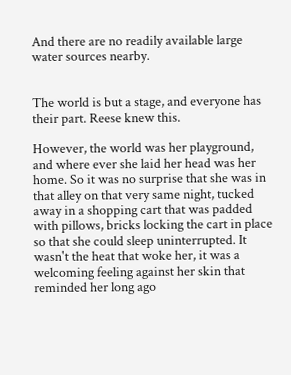And there are no readily available large water sources nearby.


The world is but a stage, and everyone has their part. Reese knew this.

However, the world was her playground, and where ever she laid her head was her home. So it was no surprise that she was in that alley on that very same night, tucked away in a shopping cart that was padded with pillows, bricks locking the cart in place so that she could sleep uninterrupted. It wasn't the heat that woke her, it was a welcoming feeling against her skin that reminded her long ago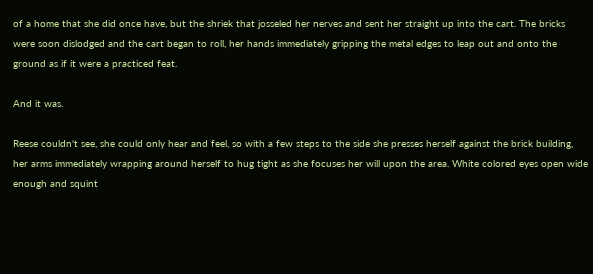of a home that she did once have, but the shriek that josseled her nerves and sent her straight up into the cart. The bricks were soon dislodged and the cart began to roll, her hands immediately gripping the metal edges to leap out and onto the ground as if it were a practiced feat.

And it was.

Reese couldn't see, she could only hear and feel, so with a few steps to the side she presses herself against the brick building, her arms immediately wrapping around herself to hug tight as she focuses her will upon the area. White colored eyes open wide enough and squint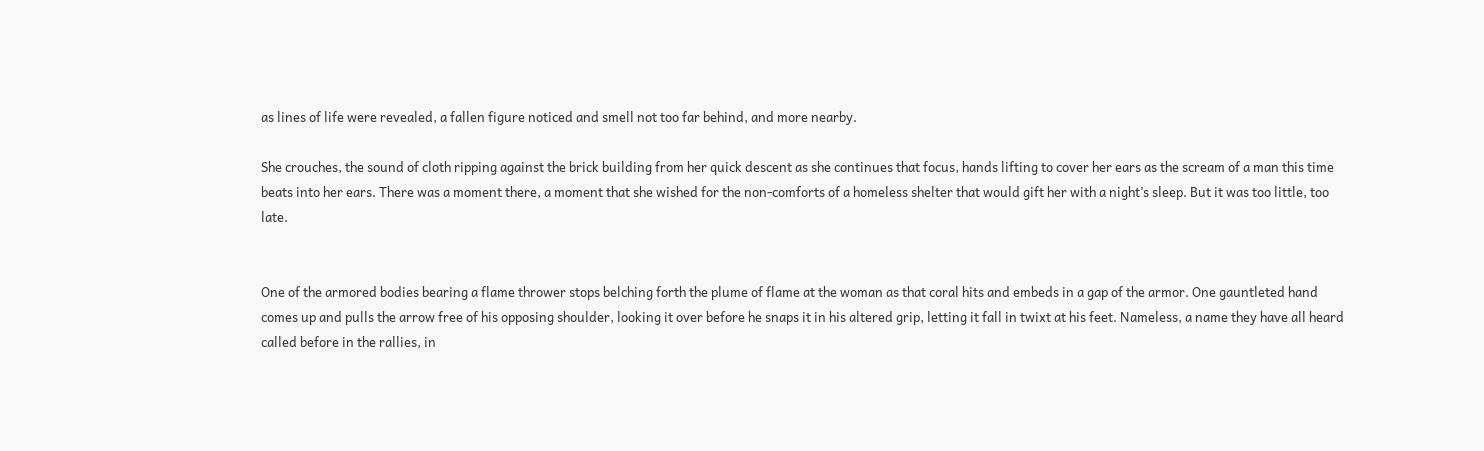as lines of life were revealed, a fallen figure noticed and smell not too far behind, and more nearby.

She crouches, the sound of cloth ripping against the brick building from her quick descent as she continues that focus, hands lifting to cover her ears as the scream of a man this time beats into her ears. There was a moment there, a moment that she wished for the non-comforts of a homeless shelter that would gift her with a night’s sleep. But it was too little, too late.


One of the armored bodies bearing a flame thrower stops belching forth the plume of flame at the woman as that coral hits and embeds in a gap of the armor. One gauntleted hand comes up and pulls the arrow free of his opposing shoulder, looking it over before he snaps it in his altered grip, letting it fall in twixt at his feet. Nameless, a name they have all heard called before in the rallies, in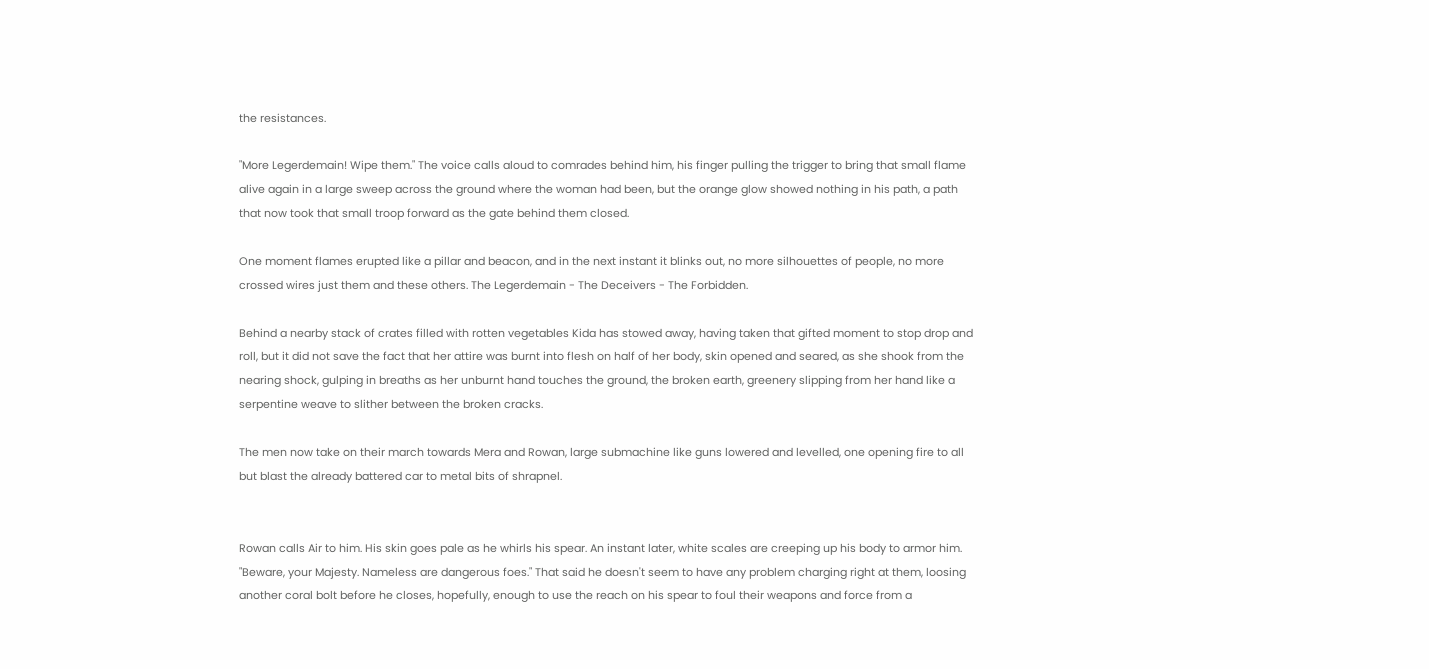the resistances.

"More Legerdemain! Wipe them." The voice calls aloud to comrades behind him, his finger pulling the trigger to bring that small flame alive again in a large sweep across the ground where the woman had been, but the orange glow showed nothing in his path, a path that now took that small troop forward as the gate behind them closed.

One moment flames erupted like a pillar and beacon, and in the next instant it blinks out, no more silhouettes of people, no more crossed wires just them and these others. The Legerdemain - The Deceivers - The Forbidden.

Behind a nearby stack of crates filled with rotten vegetables Kida has stowed away, having taken that gifted moment to stop drop and roll, but it did not save the fact that her attire was burnt into flesh on half of her body, skin opened and seared, as she shook from the nearing shock, gulping in breaths as her unburnt hand touches the ground, the broken earth, greenery slipping from her hand like a serpentine weave to slither between the broken cracks.

The men now take on their march towards Mera and Rowan, large submachine like guns lowered and levelled, one opening fire to all but blast the already battered car to metal bits of shrapnel.


Rowan calls Air to him. His skin goes pale as he whirls his spear. An instant later, white scales are creeping up his body to armor him. "Beware, your Majesty. Nameless are dangerous foes." That said he doesn't seem to have any problem charging right at them, loosing another coral bolt before he closes, hopefully, enough to use the reach on his spear to foul their weapons and force from a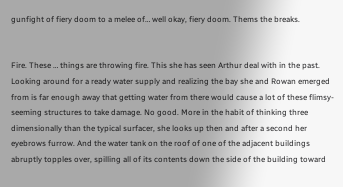gunfight of fiery doom to a melee of… well okay, fiery doom. Thems the breaks.


Fire. These … things are throwing fire. This she has seen Arthur deal with in the past. Looking around for a ready water supply and realizing the bay she and Rowan emerged from is far enough away that getting water from there would cause a lot of these flimsy-seeming structures to take damage. No good. More in the habit of thinking three dimensionally than the typical surfacer, she looks up then and after a second her eyebrows furrow. And the water tank on the roof of one of the adjacent buildings abruptly topples over, spilling all of its contents down the side of the building toward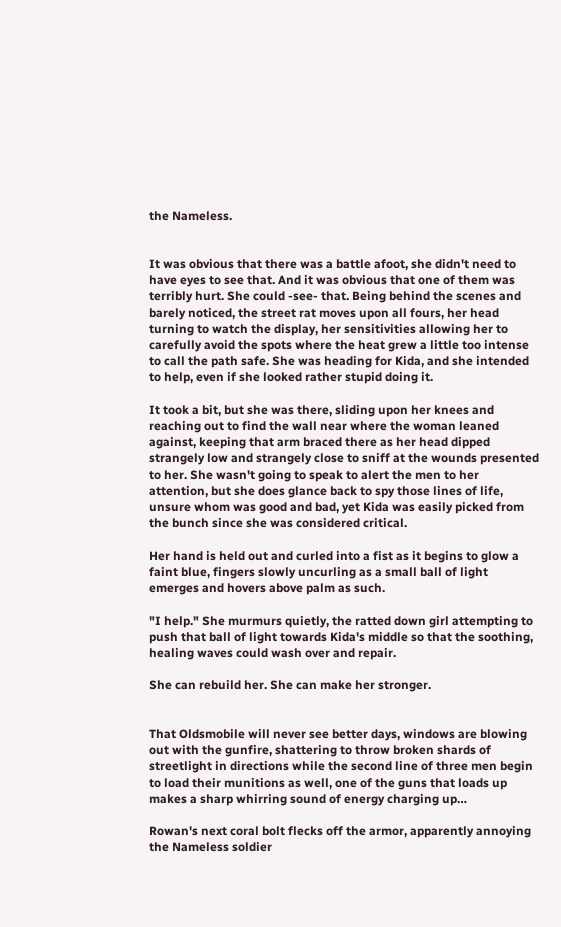the Nameless.


It was obvious that there was a battle afoot, she didn't need to have eyes to see that. And it was obvious that one of them was terribly hurt. She could -see- that. Being behind the scenes and barely noticed, the street rat moves upon all fours, her head turning to watch the display, her sensitivities allowing her to carefully avoid the spots where the heat grew a little too intense to call the path safe. She was heading for Kida, and she intended to help, even if she looked rather stupid doing it.

It took a bit, but she was there, sliding upon her knees and reaching out to find the wall near where the woman leaned against, keeping that arm braced there as her head dipped strangely low and strangely close to sniff at the wounds presented to her. She wasn't going to speak to alert the men to her attention, but she does glance back to spy those lines of life, unsure whom was good and bad, yet Kida was easily picked from the bunch since she was considered critical.

Her hand is held out and curled into a fist as it begins to glow a faint blue, fingers slowly uncurling as a small ball of light emerges and hovers above palm as such.

"I help." She murmurs quietly, the ratted down girl attempting to push that ball of light towards Kida's middle so that the soothing, healing waves could wash over and repair.

She can rebuild her. She can make her stronger.


That Oldsmobile will never see better days, windows are blowing out with the gunfire, shattering to throw broken shards of streetlight in directions while the second line of three men begin to load their munitions as well, one of the guns that loads up makes a sharp whirring sound of energy charging up…

Rowan's next coral bolt flecks off the armor, apparently annoying the Nameless soldier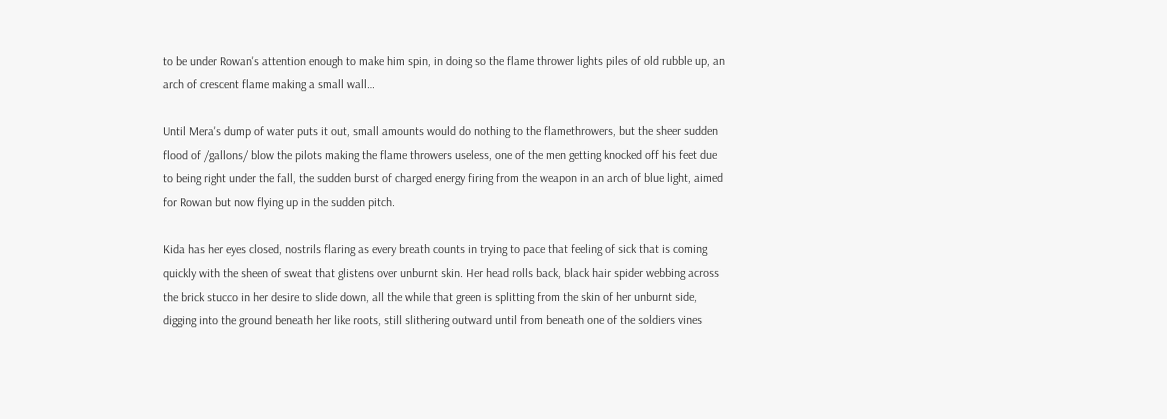to be under Rowan's attention enough to make him spin, in doing so the flame thrower lights piles of old rubble up, an arch of crescent flame making a small wall…

Until Mera's dump of water puts it out, small amounts would do nothing to the flamethrowers, but the sheer sudden flood of /gallons/ blow the pilots making the flame throwers useless, one of the men getting knocked off his feet due to being right under the fall, the sudden burst of charged energy firing from the weapon in an arch of blue light, aimed for Rowan but now flying up in the sudden pitch.

Kida has her eyes closed, nostrils flaring as every breath counts in trying to pace that feeling of sick that is coming quickly with the sheen of sweat that glistens over unburnt skin. Her head rolls back, black hair spider webbing across the brick stucco in her desire to slide down, all the while that green is splitting from the skin of her unburnt side, digging into the ground beneath her like roots, still slithering outward until from beneath one of the soldiers vines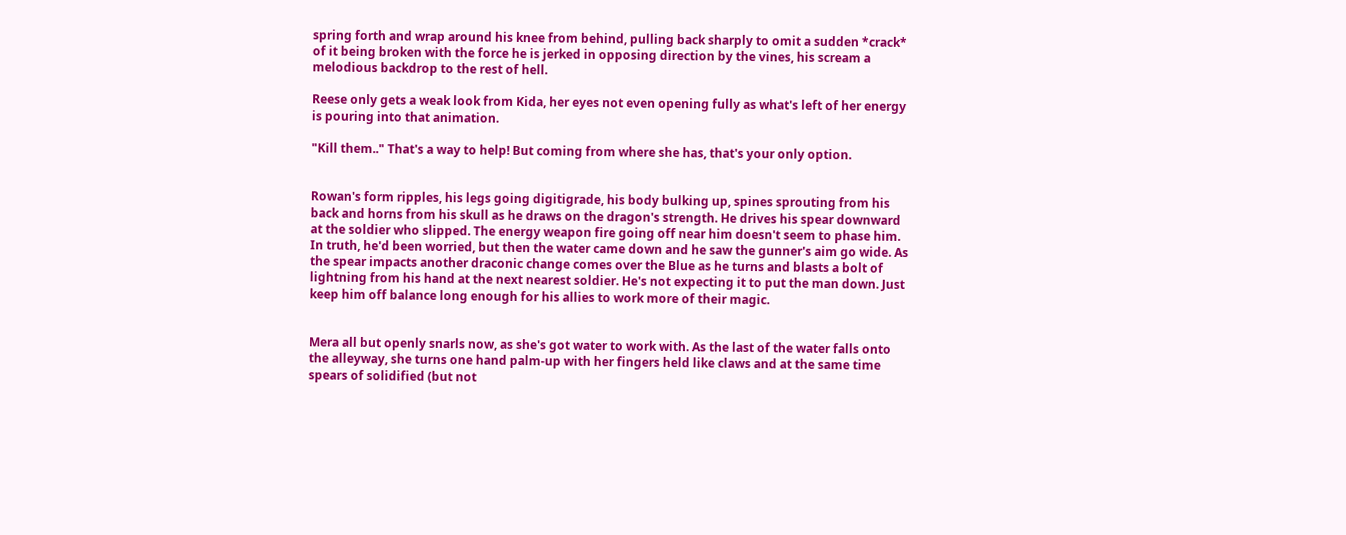spring forth and wrap around his knee from behind, pulling back sharply to omit a sudden *crack* of it being broken with the force he is jerked in opposing direction by the vines, his scream a melodious backdrop to the rest of hell.

Reese only gets a weak look from Kida, her eyes not even opening fully as what's left of her energy is pouring into that animation.

"Kill them.." That's a way to help! But coming from where she has, that's your only option.


Rowan's form ripples, his legs going digitigrade, his body bulking up, spines sprouting from his back and horns from his skull as he draws on the dragon's strength. He drives his spear downward at the soldier who slipped. The energy weapon fire going off near him doesn't seem to phase him. In truth, he'd been worried, but then the water came down and he saw the gunner's aim go wide. As the spear impacts another draconic change comes over the Blue as he turns and blasts a bolt of lightning from his hand at the next nearest soldier. He's not expecting it to put the man down. Just keep him off balance long enough for his allies to work more of their magic.


Mera all but openly snarls now, as she's got water to work with. As the last of the water falls onto the alleyway, she turns one hand palm-up with her fingers held like claws and at the same time spears of solidified (but not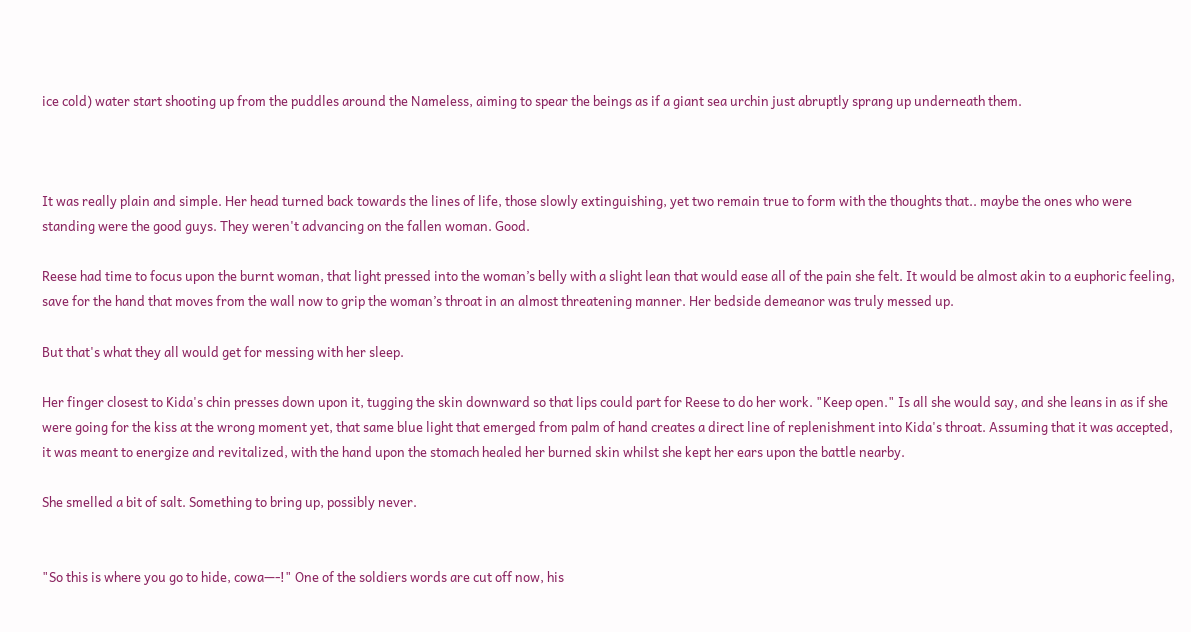ice cold) water start shooting up from the puddles around the Nameless, aiming to spear the beings as if a giant sea urchin just abruptly sprang up underneath them.



It was really plain and simple. Her head turned back towards the lines of life, those slowly extinguishing, yet two remain true to form with the thoughts that.. maybe the ones who were standing were the good guys. They weren't advancing on the fallen woman. Good.

Reese had time to focus upon the burnt woman, that light pressed into the woman’s belly with a slight lean that would ease all of the pain she felt. It would be almost akin to a euphoric feeling, save for the hand that moves from the wall now to grip the woman’s throat in an almost threatening manner. Her bedside demeanor was truly messed up.

But that's what they all would get for messing with her sleep.

Her finger closest to Kida's chin presses down upon it, tugging the skin downward so that lips could part for Reese to do her work. "Keep open." Is all she would say, and she leans in as if she were going for the kiss at the wrong moment yet, that same blue light that emerged from palm of hand creates a direct line of replenishment into Kida's throat. Assuming that it was accepted, it was meant to energize and revitalized, with the hand upon the stomach healed her burned skin whilst she kept her ears upon the battle nearby.

She smelled a bit of salt. Something to bring up, possibly never.


"So this is where you go to hide, cowa—-!" One of the soldiers words are cut off now, his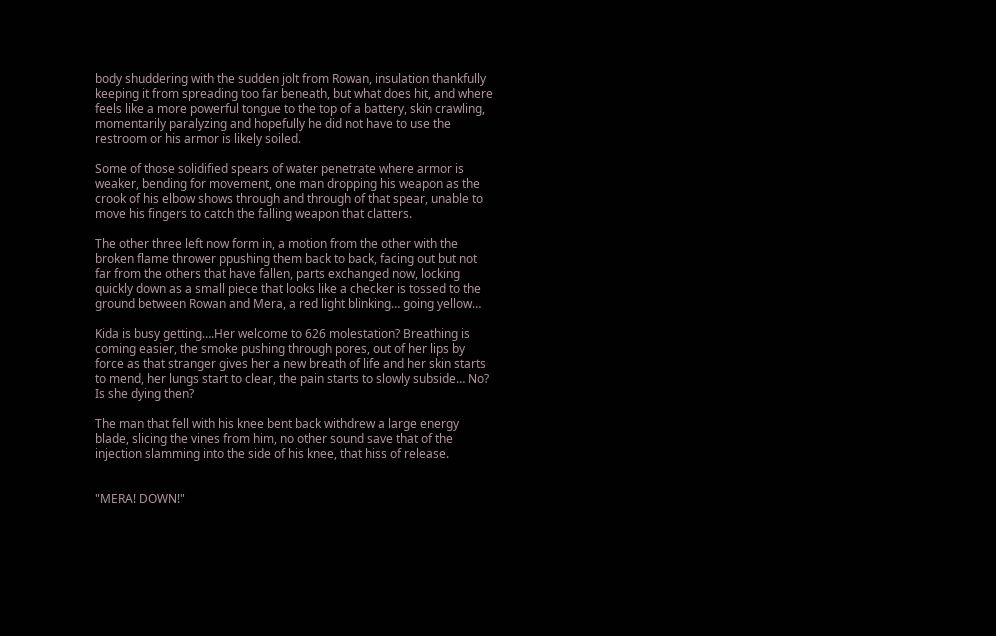body shuddering with the sudden jolt from Rowan, insulation thankfully keeping it from spreading too far beneath, but what does hit, and where feels like a more powerful tongue to the top of a battery, skin crawling, momentarily paralyzing and hopefully he did not have to use the restroom or his armor is likely soiled.

Some of those solidified spears of water penetrate where armor is weaker, bending for movement, one man dropping his weapon as the crook of his elbow shows through and through of that spear, unable to move his fingers to catch the falling weapon that clatters.

The other three left now form in, a motion from the other with the broken flame thrower ppushing them back to back, facing out but not far from the others that have fallen, parts exchanged now, locking quickly down as a small piece that looks like a checker is tossed to the ground between Rowan and Mera, a red light blinking… going yellow…

Kida is busy getting….Her welcome to 626 molestation? Breathing is coming easier, the smoke pushing through pores, out of her lips by force as that stranger gives her a new breath of life and her skin starts to mend, her lungs start to clear, the pain starts to slowly subside… No? Is she dying then?

The man that fell with his knee bent back withdrew a large energy blade, slicing the vines from him, no other sound save that of the injection slamming into the side of his knee, that hiss of release.


"MERA! DOWN!"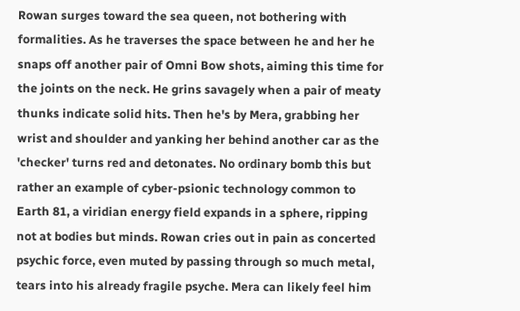Rowan surges toward the sea queen, not bothering with formalities. As he traverses the space between he and her he snaps off another pair of Omni Bow shots, aiming this time for the joints on the neck. He grins savagely when a pair of meaty thunks indicate solid hits. Then he's by Mera, grabbing her wrist and shoulder and yanking her behind another car as the 'checker' turns red and detonates. No ordinary bomb this but rather an example of cyber-psionic technology common to Earth 81, a viridian energy field expands in a sphere, ripping not at bodies but minds. Rowan cries out in pain as concerted psychic force, even muted by passing through so much metal, tears into his already fragile psyche. Mera can likely feel him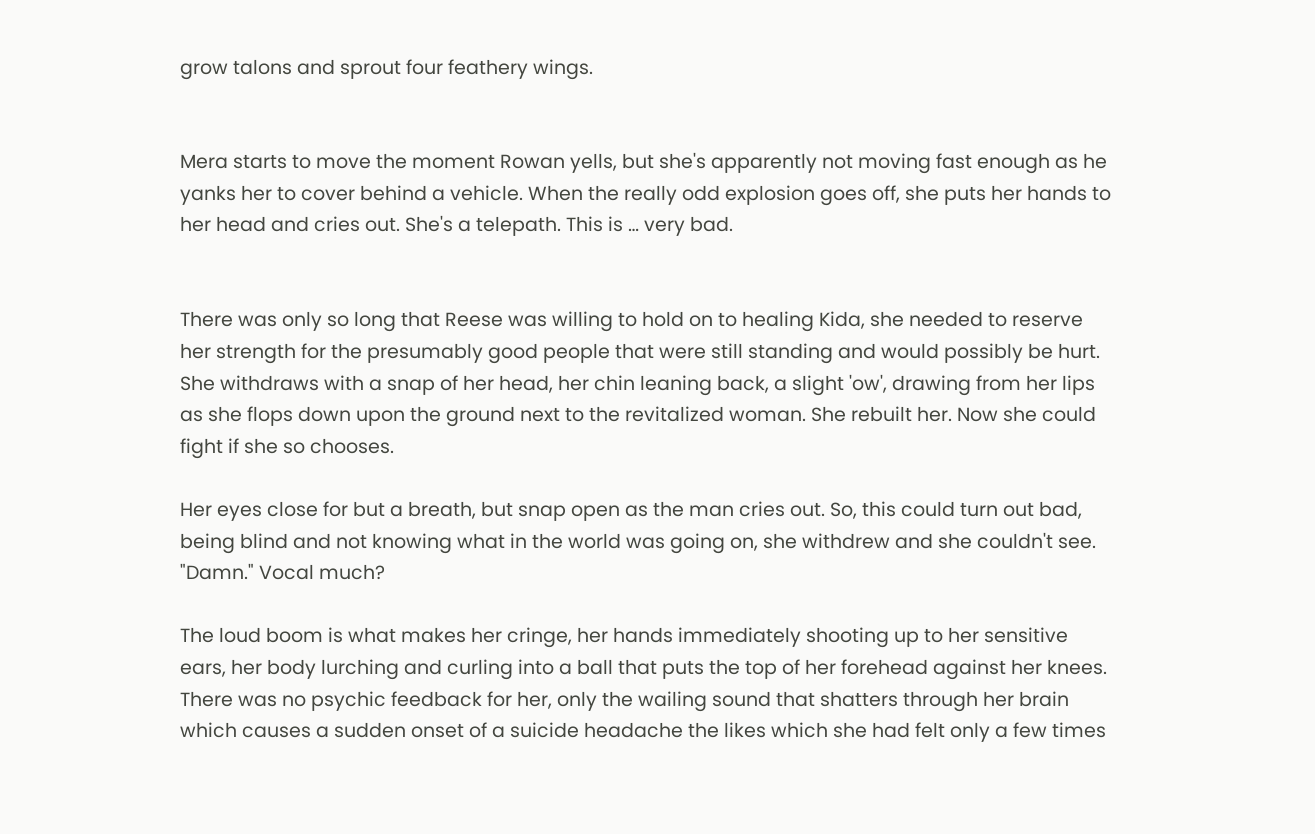grow talons and sprout four feathery wings.


Mera starts to move the moment Rowan yells, but she's apparently not moving fast enough as he yanks her to cover behind a vehicle. When the really odd explosion goes off, she puts her hands to her head and cries out. She's a telepath. This is … very bad.


There was only so long that Reese was willing to hold on to healing Kida, she needed to reserve her strength for the presumably good people that were still standing and would possibly be hurt. She withdraws with a snap of her head, her chin leaning back, a slight 'ow', drawing from her lips as she flops down upon the ground next to the revitalized woman. She rebuilt her. Now she could fight if she so chooses.

Her eyes close for but a breath, but snap open as the man cries out. So, this could turn out bad, being blind and not knowing what in the world was going on, she withdrew and she couldn't see. "Damn." Vocal much?

The loud boom is what makes her cringe, her hands immediately shooting up to her sensitive ears, her body lurching and curling into a ball that puts the top of her forehead against her knees. There was no psychic feedback for her, only the wailing sound that shatters through her brain which causes a sudden onset of a suicide headache the likes which she had felt only a few times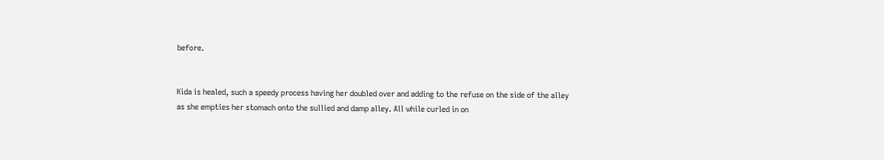before.


Kida is healed, such a speedy process having her doubled over and adding to the refuse on the side of the alley as she empties her stomach onto the sullied and damp alley. All while curled in on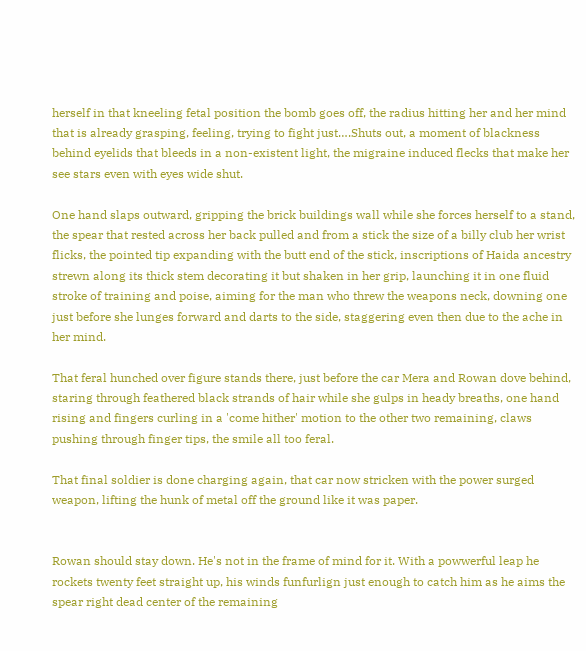herself in that kneeling fetal position the bomb goes off, the radius hitting her and her mind that is already grasping, feeling, trying to fight just….Shuts out, a moment of blackness behind eyelids that bleeds in a non-existent light, the migraine induced flecks that make her see stars even with eyes wide shut.

One hand slaps outward, gripping the brick buildings wall while she forces herself to a stand, the spear that rested across her back pulled and from a stick the size of a billy club her wrist flicks, the pointed tip expanding with the butt end of the stick, inscriptions of Haida ancestry strewn along its thick stem decorating it but shaken in her grip, launching it in one fluid stroke of training and poise, aiming for the man who threw the weapons neck, downing one just before she lunges forward and darts to the side, staggering even then due to the ache in her mind.

That feral hunched over figure stands there, just before the car Mera and Rowan dove behind, staring through feathered black strands of hair while she gulps in heady breaths, one hand rising and fingers curling in a 'come hither' motion to the other two remaining, claws pushing through finger tips, the smile all too feral.

That final soldier is done charging again, that car now stricken with the power surged weapon, lifting the hunk of metal off the ground like it was paper.


Rowan should stay down. He's not in the frame of mind for it. With a powwerful leap he rockets twenty feet straight up, his winds funfurlign just enough to catch him as he aims the spear right dead center of the remaining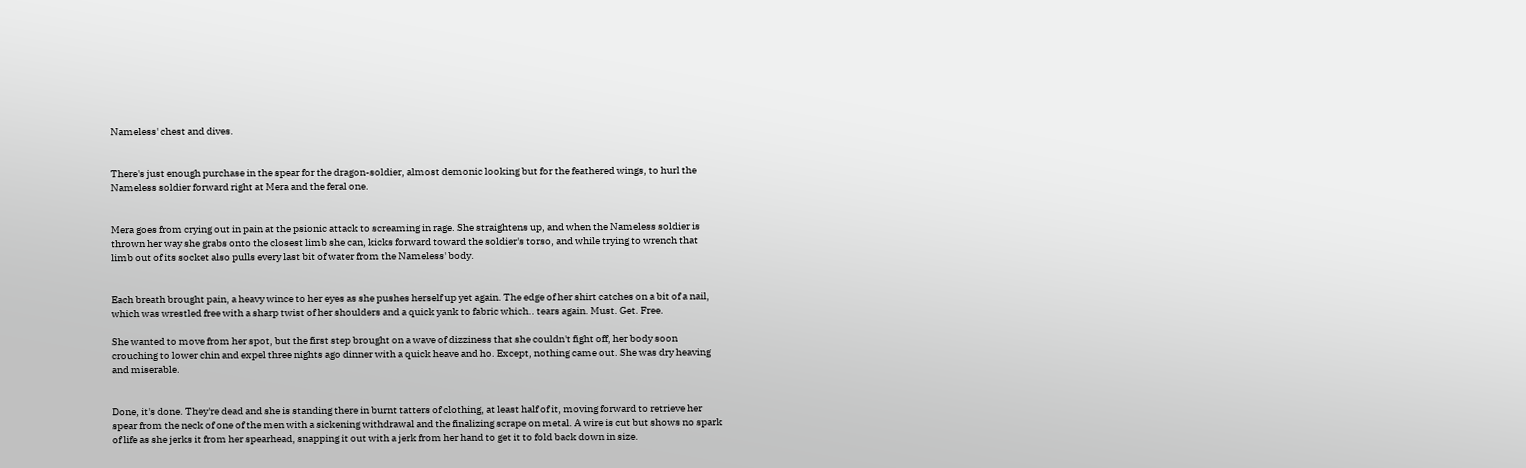Nameless' chest and dives.


There's just enough purchase in the spear for the dragon-soldier, almost demonic looking but for the feathered wings, to hurl the Nameless soldier forward right at Mera and the feral one.


Mera goes from crying out in pain at the psionic attack to screaming in rage. She straightens up, and when the Nameless soldier is thrown her way she grabs onto the closest limb she can, kicks forward toward the soldier's torso, and while trying to wrench that limb out of its socket also pulls every last bit of water from the Nameless' body.


Each breath brought pain, a heavy wince to her eyes as she pushes herself up yet again. The edge of her shirt catches on a bit of a nail, which was wrestled free with a sharp twist of her shoulders and a quick yank to fabric which.. tears again. Must. Get. Free.

She wanted to move from her spot, but the first step brought on a wave of dizziness that she couldn't fight off, her body soon crouching to lower chin and expel three nights ago dinner with a quick heave and ho. Except, nothing came out. She was dry heaving and miserable.


Done, it's done. They're dead and she is standing there in burnt tatters of clothing, at least half of it, moving forward to retrieve her spear from the neck of one of the men with a sickening withdrawal and the finalizing scrape on metal. A wire is cut but shows no spark of life as she jerks it from her spearhead, snapping it out with a jerk from her hand to get it to fold back down in size.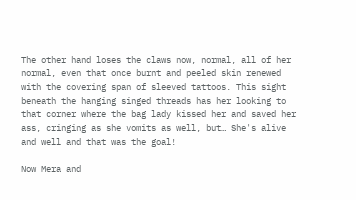The other hand loses the claws now, normal, all of her normal, even that once burnt and peeled skin renewed with the covering span of sleeved tattoos. This sight beneath the hanging singed threads has her looking to that corner where the bag lady kissed her and saved her ass, cringing as she vomits as well, but… She's alive and well and that was the goal!

Now Mera and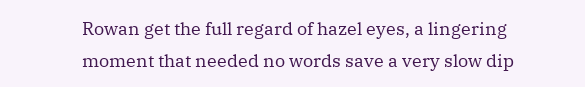Rowan get the full regard of hazel eyes, a lingering moment that needed no words save a very slow dip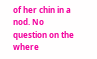of her chin in a nod. No question on the where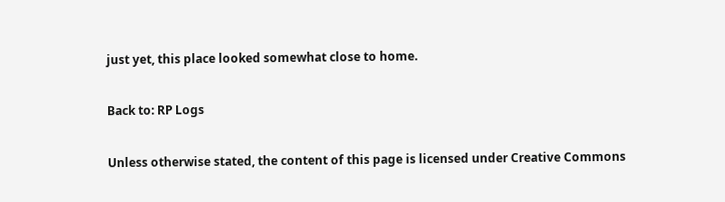just yet, this place looked somewhat close to home.

Back to: RP Logs

Unless otherwise stated, the content of this page is licensed under Creative Commons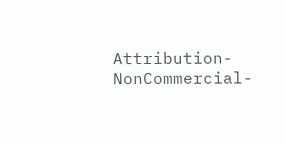Attribution-NonCommercial-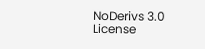NoDerivs 3.0 License